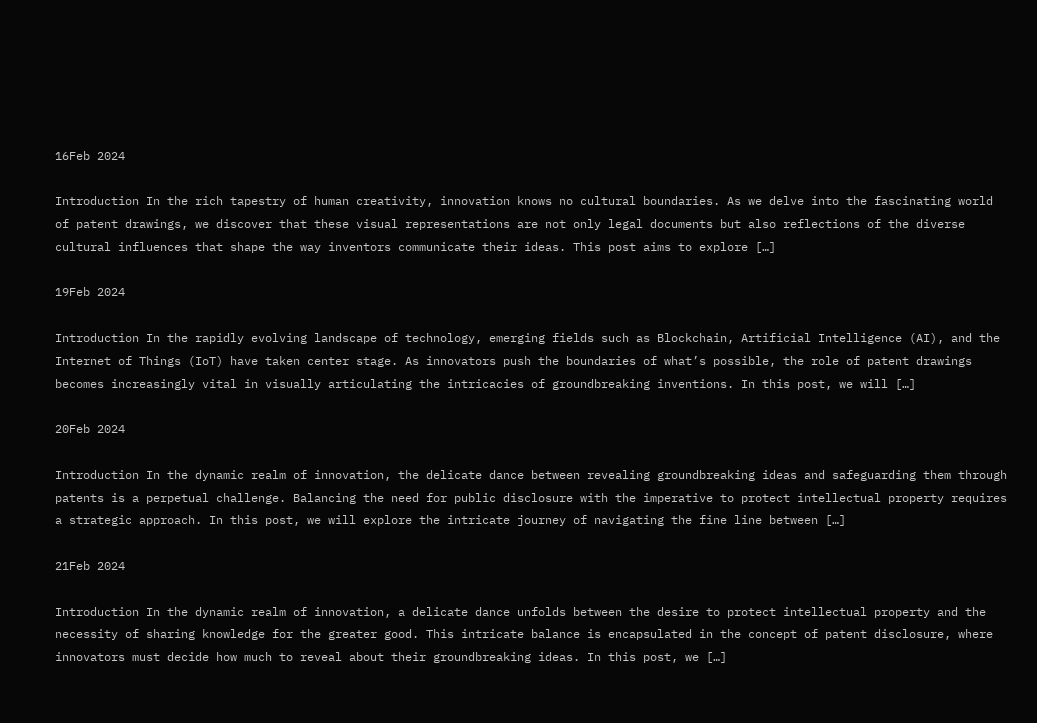16Feb 2024

Introduction In the rich tapestry of human creativity, innovation knows no cultural boundaries. As we delve into the fascinating world of patent drawings, we discover that these visual representations are not only legal documents but also reflections of the diverse cultural influences that shape the way inventors communicate their ideas. This post aims to explore […]

19Feb 2024

Introduction In the rapidly evolving landscape of technology, emerging fields such as Blockchain, Artificial Intelligence (AI), and the Internet of Things (IoT) have taken center stage. As innovators push the boundaries of what’s possible, the role of patent drawings becomes increasingly vital in visually articulating the intricacies of groundbreaking inventions. In this post, we will […]

20Feb 2024

Introduction In the dynamic realm of innovation, the delicate dance between revealing groundbreaking ideas and safeguarding them through patents is a perpetual challenge. Balancing the need for public disclosure with the imperative to protect intellectual property requires a strategic approach. In this post, we will explore the intricate journey of navigating the fine line between […]

21Feb 2024

Introduction In the dynamic realm of innovation, a delicate dance unfolds between the desire to protect intellectual property and the necessity of sharing knowledge for the greater good. This intricate balance is encapsulated in the concept of patent disclosure, where innovators must decide how much to reveal about their groundbreaking ideas. In this post, we […]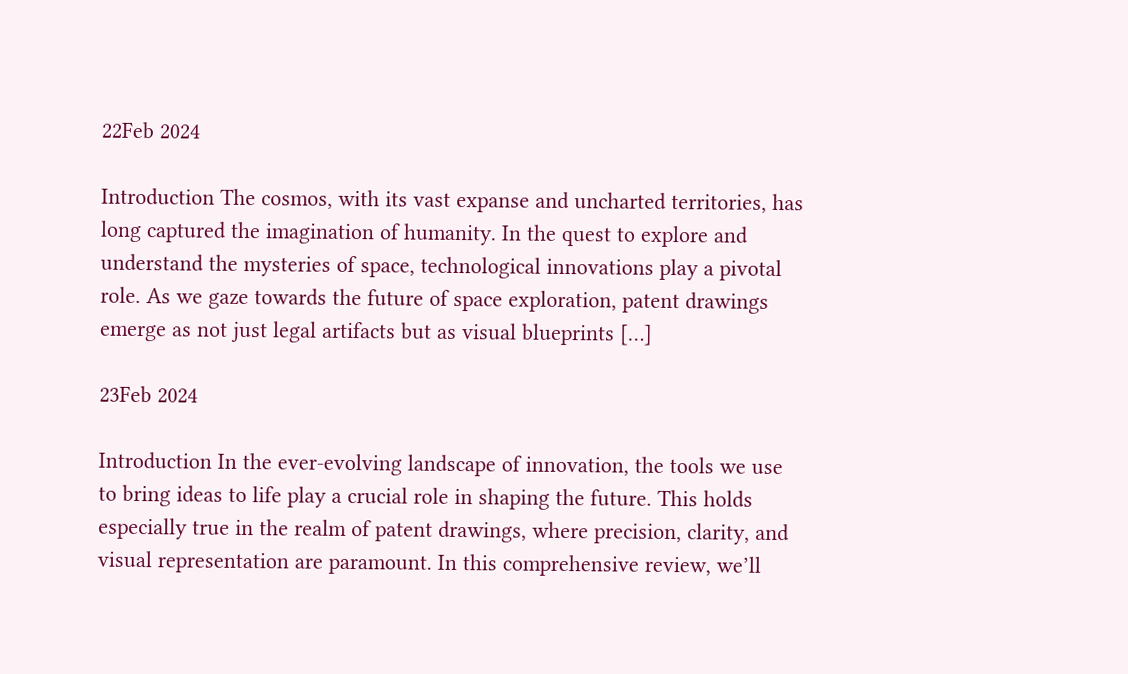22Feb 2024

Introduction The cosmos, with its vast expanse and uncharted territories, has long captured the imagination of humanity. In the quest to explore and understand the mysteries of space, technological innovations play a pivotal role. As we gaze towards the future of space exploration, patent drawings emerge as not just legal artifacts but as visual blueprints […]

23Feb 2024

Introduction In the ever-evolving landscape of innovation, the tools we use to bring ideas to life play a crucial role in shaping the future. This holds especially true in the realm of patent drawings, where precision, clarity, and visual representation are paramount. In this comprehensive review, we’ll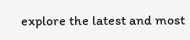explore the latest and most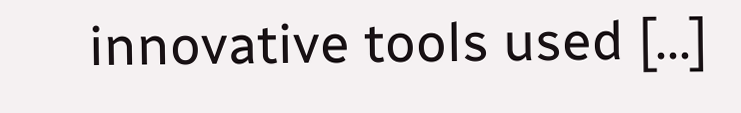innovative tools used […]